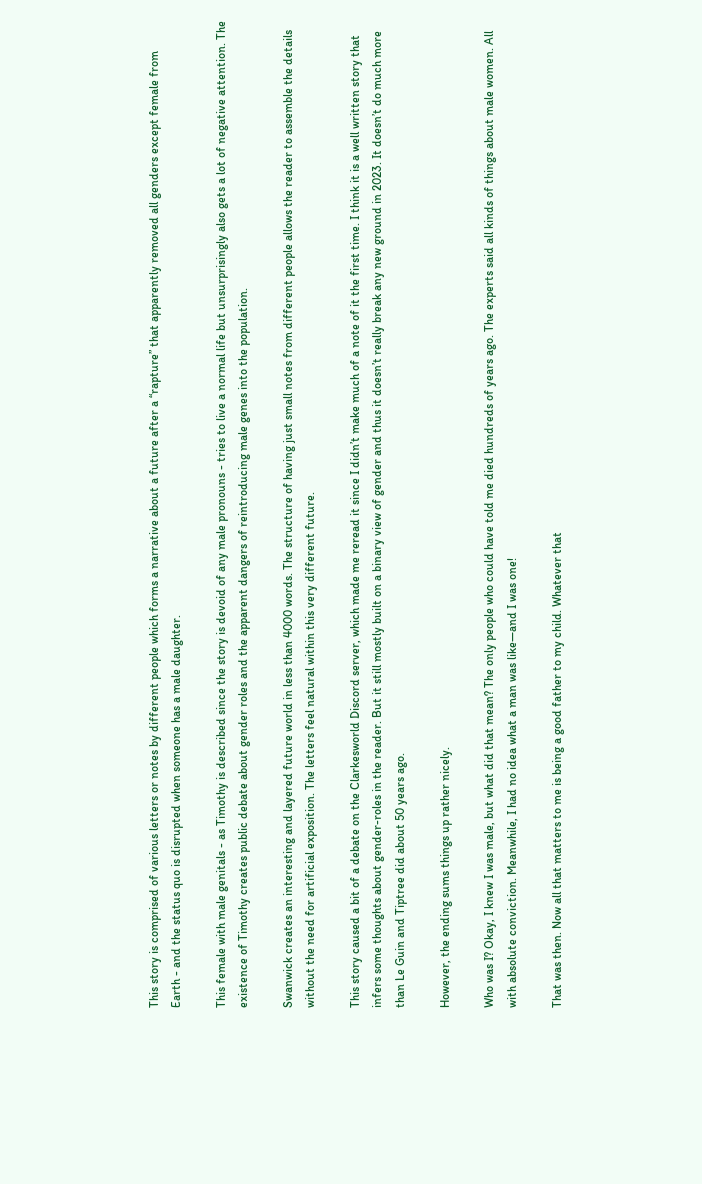This story is comprised of various letters or notes by different people which forms a narrative about a future after a “rapture” that apparently removed all genders except female from Earth - and the status quo is disrupted when someone has a male daughter.

This female with male genitals - as Timothy is described since the story is devoid of any male pronouns - tries to live a normal life but unsurprisingly also gets a lot of negative attention. The existence of Timothy creates public debate about gender roles and the apparent dangers of reintroducing male genes into the population.

Swanwick creates an interesting and layered future world in less than 4000 words. The structure of having just small notes from different people allows the reader to assemble the details without the need for artificial exposition. The letters feel natural within this very different future.

This story caused a bit of a debate on the Clarkesworld Discord server, which made me reread it since I didn’t make much of a note of it the first time. I think it is a well written story that infers some thoughts about gender-roles in the reader. But it still mostly built on a binary view of gender and thus it doesn’t really break any new ground in 2023. It doesn’t do much more than Le Guin and Tiptree did about 50 years ago.

However, the ending sums things up rather nicely.

Who was I? Okay, I knew I was male, but what did that mean? The only people who could have told me died hundreds of years ago. The experts said all kinds of things about male women. All with absolute conviction. Meanwhile, I had no idea what a man was like—and I was one!

That was then. Now all that matters to me is being a good father to my child. Whatever that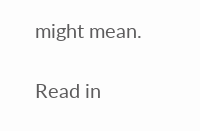might mean.

Read in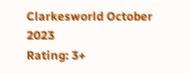Clarkesworld October 2023
Rating: 3+